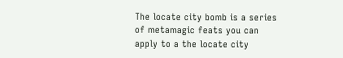The locate city bomb is a series of metamagic feats you can apply to a the locate city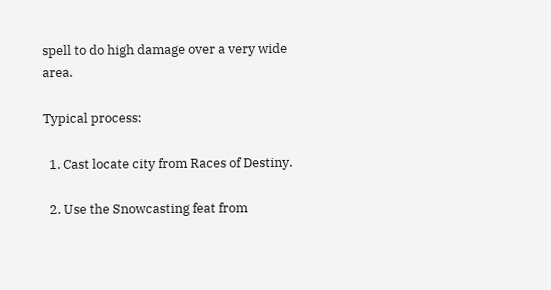spell to do high damage over a very wide area.

Typical process:

  1. Cast locate city from Races of Destiny.

  2. Use the Snowcasting feat from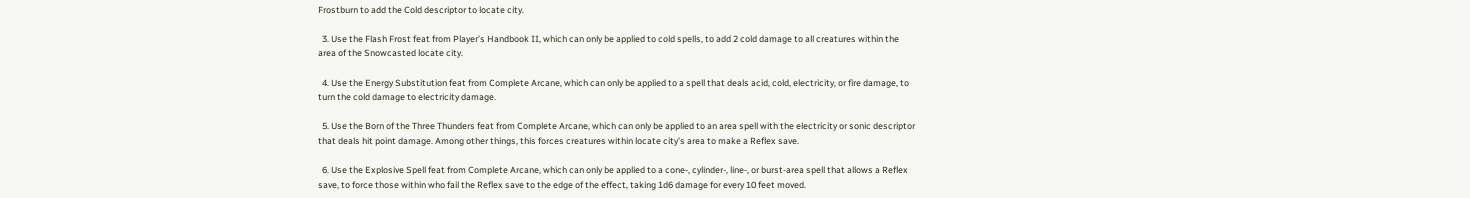Frostburn to add the Cold descriptor to locate city.

  3. Use the Flash Frost feat from Player’s Handbook II, which can only be applied to cold spells, to add 2 cold damage to all creatures within the area of the Snowcasted locate city.

  4. Use the Energy Substitution feat from Complete Arcane, which can only be applied to a spell that deals acid, cold, electricity, or fire damage, to turn the cold damage to electricity damage.

  5. Use the Born of the Three Thunders feat from Complete Arcane, which can only be applied to an area spell with the electricity or sonic descriptor that deals hit point damage. Among other things, this forces creatures within locate city’s area to make a Reflex save.

  6. Use the Explosive Spell feat from Complete Arcane, which can only be applied to a cone-, cylinder-, line-, or burst-area spell that allows a Reflex save, to force those within who fail the Reflex save to the edge of the effect, taking 1d6 damage for every 10 feet moved.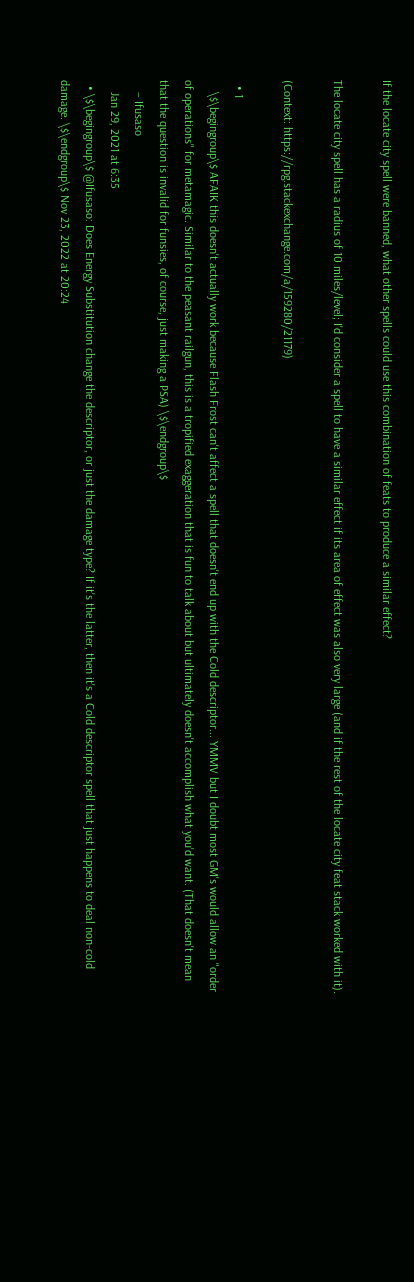If the locate city spell were banned, what other spells could use this combination of feats to produce a similar effect?

The locate city spell has a radius of 10 miles/level; I'd consider a spell to have a similar effect if its area of effect was also very large (and if the rest of the locate city feat stack worked with it).

(Context: https://rpg.stackexchange.com/a/159280/21179)

  • 1
    \$\begingroup\$ AFAIK this doesn't actually work because Flash Frost can't affect a spell that doesn't end up with the Cold descriptor... YMMV but I doubt most GM's would allow an "order of operations" for metamagic. Similar to the peasant railgun, this is a tropified exaggeration that is fun to talk about but ultimately doesn't accomplish what you'd want. (That doesn't mean that the question is invalid for funsies, of course, just making a PSA) \$\endgroup\$
    – Ifusaso
    Jan 29, 2021 at 6:35
  • \$\begingroup\$ @Ifusaso: Does Energy Substitution change the descriptor, or just the damage type? If it's the latter, then it's a Cold descriptor spell that just happens to deal non-cold damage. \$\endgroup\$ Nov 23, 2022 at 20:24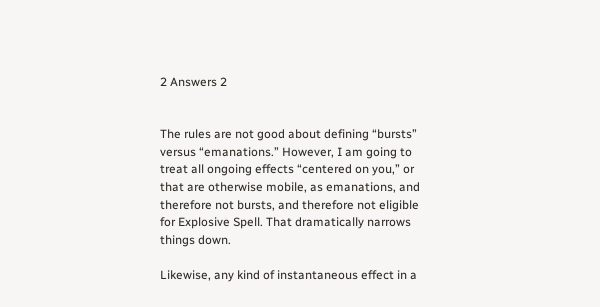2 Answers 2


The rules are not good about defining “bursts” versus “emanations.” However, I am going to treat all ongoing effects “centered on you,” or that are otherwise mobile, as emanations, and therefore not bursts, and therefore not eligible for Explosive Spell. That dramatically narrows things down.

Likewise, any kind of instantaneous effect in a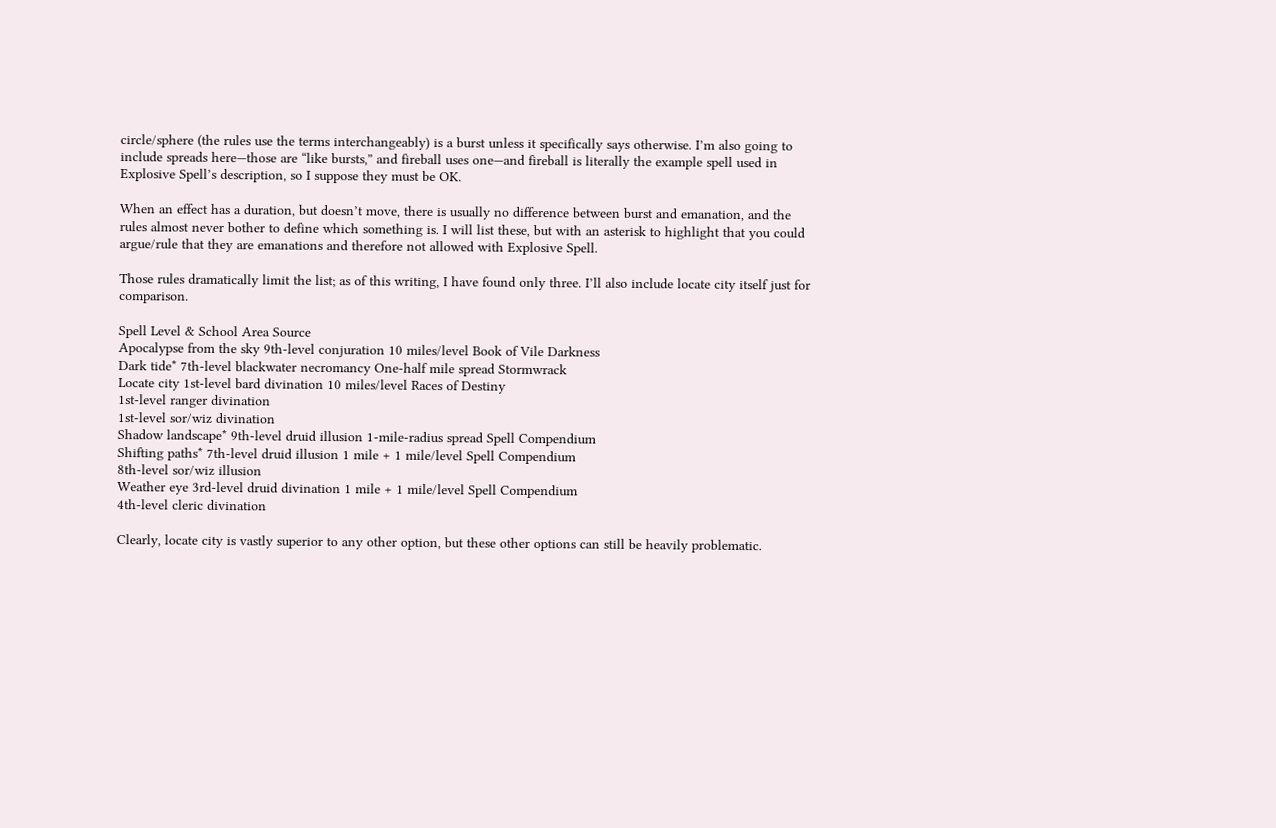circle/sphere (the rules use the terms interchangeably) is a burst unless it specifically says otherwise. I’m also going to include spreads here—those are “like bursts,” and fireball uses one—and fireball is literally the example spell used in Explosive Spell’s description, so I suppose they must be OK.

When an effect has a duration, but doesn’t move, there is usually no difference between burst and emanation, and the rules almost never bother to define which something is. I will list these, but with an asterisk to highlight that you could argue/rule that they are emanations and therefore not allowed with Explosive Spell.

Those rules dramatically limit the list; as of this writing, I have found only three. I’ll also include locate city itself just for comparison.

Spell Level & School Area Source
Apocalypse from the sky 9th-level conjuration 10 miles/level Book of Vile Darkness
Dark tide* 7th-level blackwater necromancy One-half mile spread Stormwrack
Locate city 1st-level bard divination 10 miles/level Races of Destiny
1st-level ranger divination
1st-level sor/wiz divination
Shadow landscape* 9th-level druid illusion 1-mile-radius spread Spell Compendium
Shifting paths* 7th-level druid illusion 1 mile + 1 mile/level Spell Compendium
8th-level sor/wiz illusion
Weather eye 3rd-level druid divination 1 mile + 1 mile/level Spell Compendium
4th-level cleric divination

Clearly, locate city is vastly superior to any other option, but these other options can still be heavily problematic.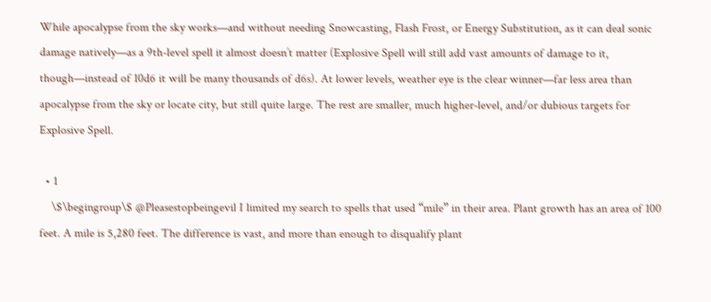While apocalypse from the sky works—and without needing Snowcasting, Flash Frost, or Energy Substitution, as it can deal sonic damage natively—as a 9th-level spell it almost doesn’t matter (Explosive Spell will still add vast amounts of damage to it, though—instead of 10d6 it will be many thousands of d6s). At lower levels, weather eye is the clear winner—far less area than apocalypse from the sky or locate city, but still quite large. The rest are smaller, much higher-level, and/or dubious targets for Explosive Spell.

  • 1
    \$\begingroup\$ @Pleasestopbeingevil I limited my search to spells that used “mile” in their area. Plant growth has an area of 100 feet. A mile is 5,280 feet. The difference is vast, and more than enough to disqualify plant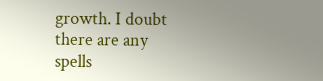growth. I doubt there are any spells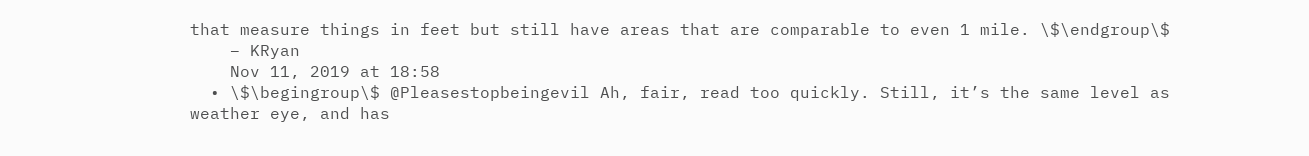that measure things in feet but still have areas that are comparable to even 1 mile. \$\endgroup\$
    – KRyan
    Nov 11, 2019 at 18:58
  • \$\begingroup\$ @Pleasestopbeingevil Ah, fair, read too quickly. Still, it’s the same level as weather eye, and has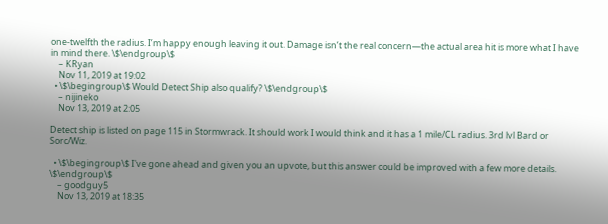one-twelfth the radius. I’m happy enough leaving it out. Damage isn’t the real concern—the actual area hit is more what I have in mind there. \$\endgroup\$
    – KRyan
    Nov 11, 2019 at 19:02
  • \$\begingroup\$ Would Detect Ship also qualify? \$\endgroup\$
    – nijineko
    Nov 13, 2019 at 2:05

Detect ship is listed on page 115 in Stormwrack. It should work I would think and it has a 1 mile/CL radius. 3rd lvl Bard or Sorc/Wiz.

  • \$\begingroup\$ I've gone ahead and given you an upvote, but this answer could be improved with a few more details. \$\endgroup\$
    – goodguy5
    Nov 13, 2019 at 18:35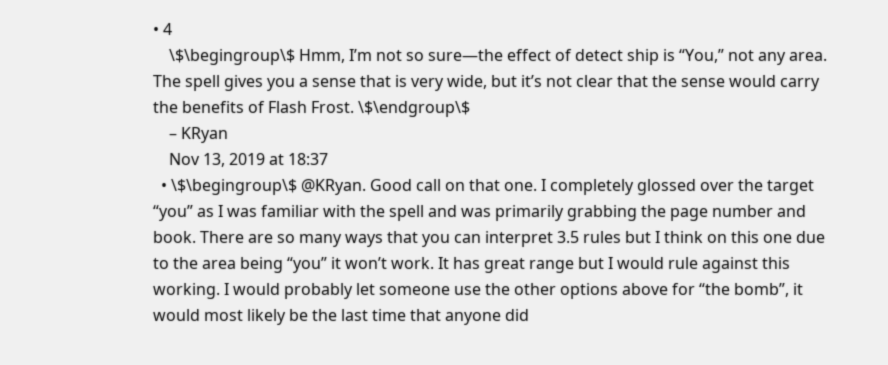• 4
    \$\begingroup\$ Hmm, I’m not so sure—the effect of detect ship is “You,” not any area. The spell gives you a sense that is very wide, but it’s not clear that the sense would carry the benefits of Flash Frost. \$\endgroup\$
    – KRyan
    Nov 13, 2019 at 18:37
  • \$\begingroup\$ @KRyan. Good call on that one. I completely glossed over the target “you” as I was familiar with the spell and was primarily grabbing the page number and book. There are so many ways that you can interpret 3.5 rules but I think on this one due to the area being “you” it won’t work. It has great range but I would rule against this working. I would probably let someone use the other options above for “the bomb”, it would most likely be the last time that anyone did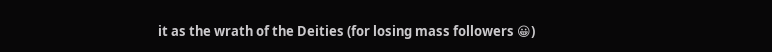it as the wrath of the Deities (for losing mass followers 😀)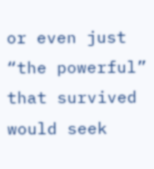or even just “the powerful” that survived would seek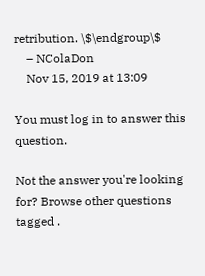retribution. \$\endgroup\$
    – NColaDon
    Nov 15, 2019 at 13:09

You must log in to answer this question.

Not the answer you're looking for? Browse other questions tagged .